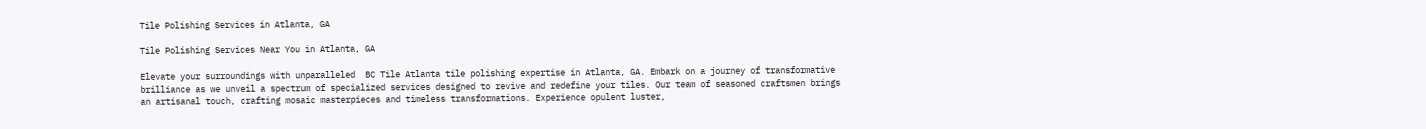Tile Polishing Services in Atlanta, GA

Tile Polishing Services Near You in Atlanta, GA

Elevate your surroundings with unparalleled  BC Tile Atlanta tile polishing expertise in Atlanta, GA. Embark on a journey of transformative brilliance as we unveil a spectrum of specialized services designed to revive and redefine your tiles. Our team of seasoned craftsmen brings an artisanal touch, crafting mosaic masterpieces and timeless transformations. Experience opulent luster,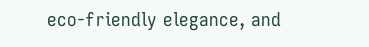eco-friendly elegance, and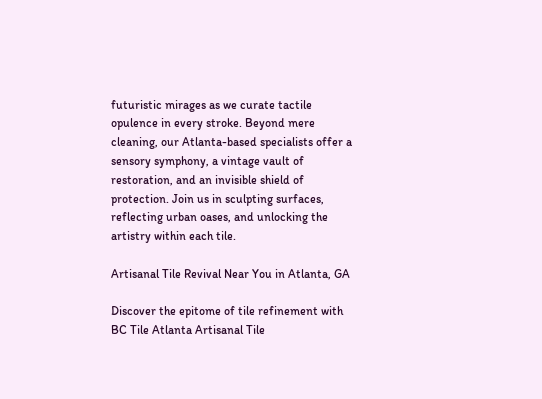futuristic mirages as we curate tactile opulence in every stroke. Beyond mere cleaning, our Atlanta-based specialists offer a sensory symphony, a vintage vault of restoration, and an invisible shield of protection. Join us in sculpting surfaces, reflecting urban oases, and unlocking the artistry within each tile.

Artisanal Tile Revival Near You in Atlanta, GA

Discover the epitome of tile refinement with BC Tile Atlanta Artisanal Tile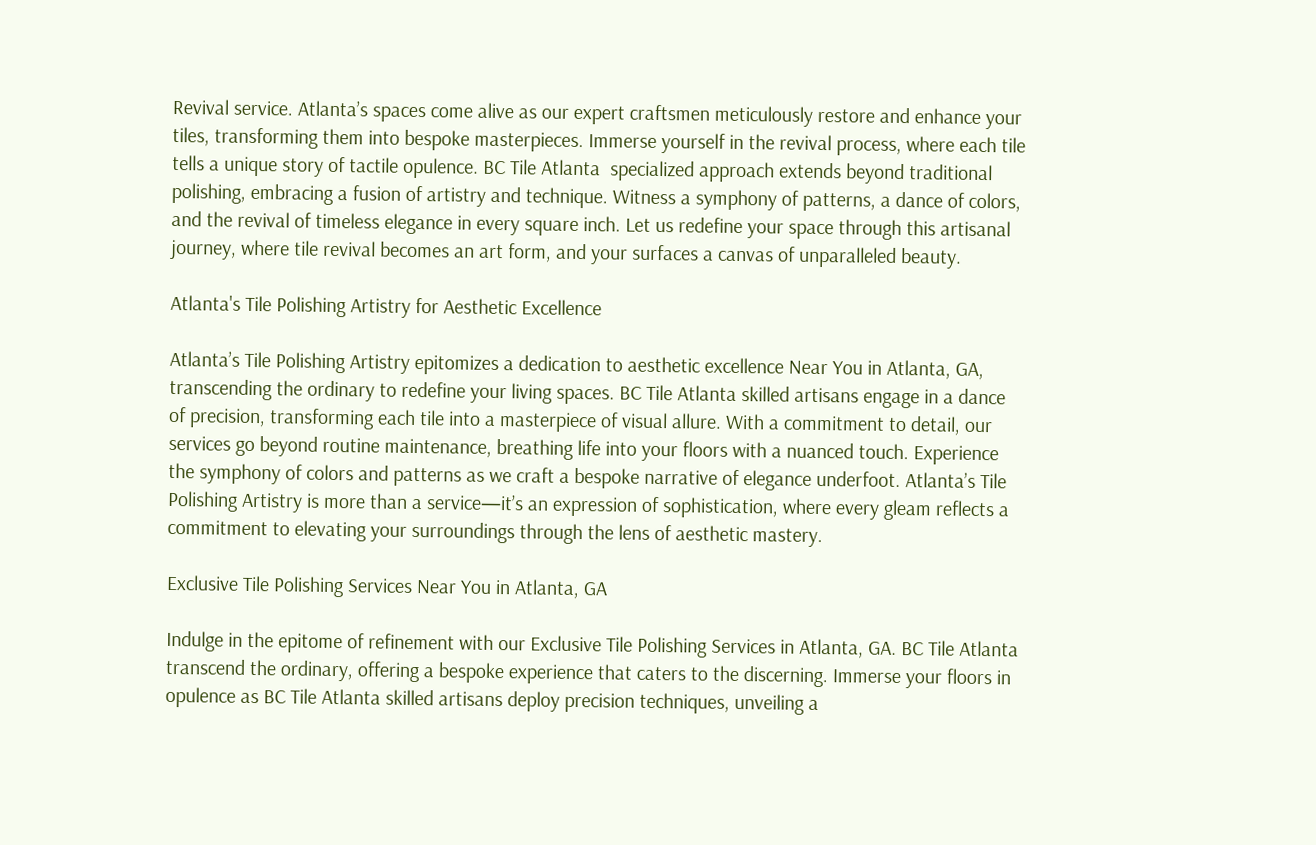Revival service. Atlanta’s spaces come alive as our expert craftsmen meticulously restore and enhance your tiles, transforming them into bespoke masterpieces. Immerse yourself in the revival process, where each tile tells a unique story of tactile opulence. BC Tile Atlanta  specialized approach extends beyond traditional polishing, embracing a fusion of artistry and technique. Witness a symphony of patterns, a dance of colors, and the revival of timeless elegance in every square inch. Let us redefine your space through this artisanal journey, where tile revival becomes an art form, and your surfaces a canvas of unparalleled beauty.

Atlanta's Tile Polishing Artistry for Aesthetic Excellence

Atlanta’s Tile Polishing Artistry epitomizes a dedication to aesthetic excellence Near You in Atlanta, GA, transcending the ordinary to redefine your living spaces. BC Tile Atlanta skilled artisans engage in a dance of precision, transforming each tile into a masterpiece of visual allure. With a commitment to detail, our services go beyond routine maintenance, breathing life into your floors with a nuanced touch. Experience the symphony of colors and patterns as we craft a bespoke narrative of elegance underfoot. Atlanta’s Tile Polishing Artistry is more than a service—it’s an expression of sophistication, where every gleam reflects a commitment to elevating your surroundings through the lens of aesthetic mastery.

Exclusive Tile Polishing Services Near You in Atlanta, GA

Indulge in the epitome of refinement with our Exclusive Tile Polishing Services in Atlanta, GA. BC Tile Atlanta transcend the ordinary, offering a bespoke experience that caters to the discerning. Immerse your floors in opulence as BC Tile Atlanta skilled artisans deploy precision techniques, unveiling a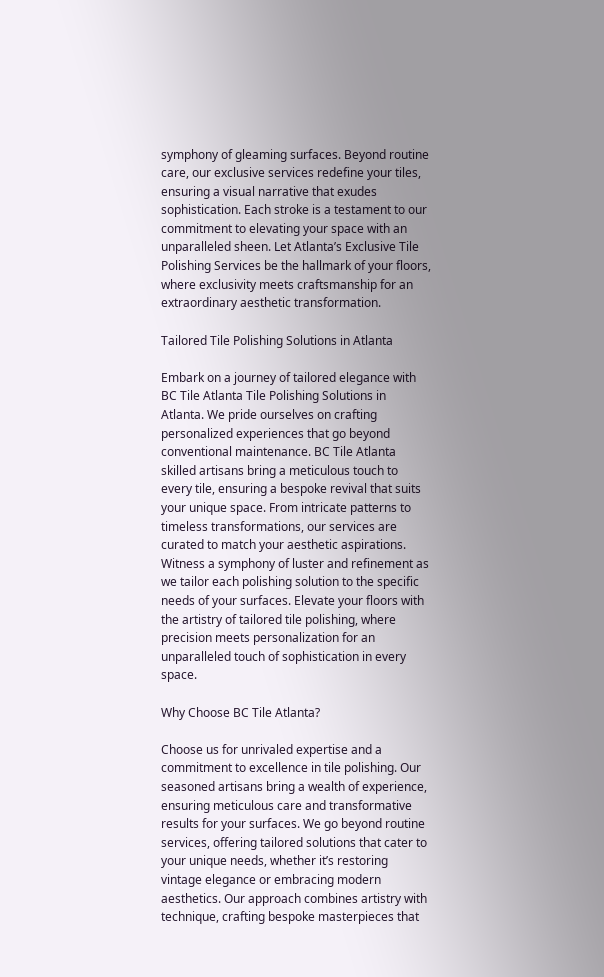symphony of gleaming surfaces. Beyond routine care, our exclusive services redefine your tiles, ensuring a visual narrative that exudes sophistication. Each stroke is a testament to our commitment to elevating your space with an unparalleled sheen. Let Atlanta’s Exclusive Tile Polishing Services be the hallmark of your floors, where exclusivity meets craftsmanship for an extraordinary aesthetic transformation.

Tailored Tile Polishing Solutions in Atlanta

Embark on a journey of tailored elegance with BC Tile Atlanta Tile Polishing Solutions in Atlanta. We pride ourselves on crafting personalized experiences that go beyond conventional maintenance. BC Tile Atlanta skilled artisans bring a meticulous touch to every tile, ensuring a bespoke revival that suits your unique space. From intricate patterns to timeless transformations, our services are curated to match your aesthetic aspirations. Witness a symphony of luster and refinement as we tailor each polishing solution to the specific needs of your surfaces. Elevate your floors with the artistry of tailored tile polishing, where precision meets personalization for an unparalleled touch of sophistication in every space.

Why Choose BC Tile Atlanta?

Choose us for unrivaled expertise and a commitment to excellence in tile polishing. Our seasoned artisans bring a wealth of experience, ensuring meticulous care and transformative results for your surfaces. We go beyond routine services, offering tailored solutions that cater to your unique needs, whether it’s restoring vintage elegance or embracing modern aesthetics. Our approach combines artistry with technique, crafting bespoke masterpieces that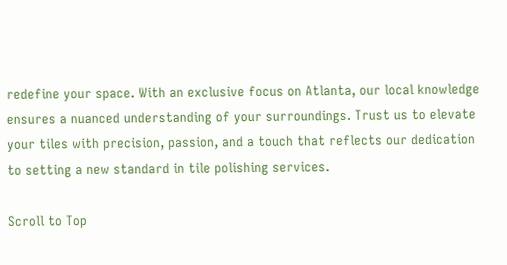redefine your space. With an exclusive focus on Atlanta, our local knowledge ensures a nuanced understanding of your surroundings. Trust us to elevate your tiles with precision, passion, and a touch that reflects our dedication to setting a new standard in tile polishing services.

Scroll to Top